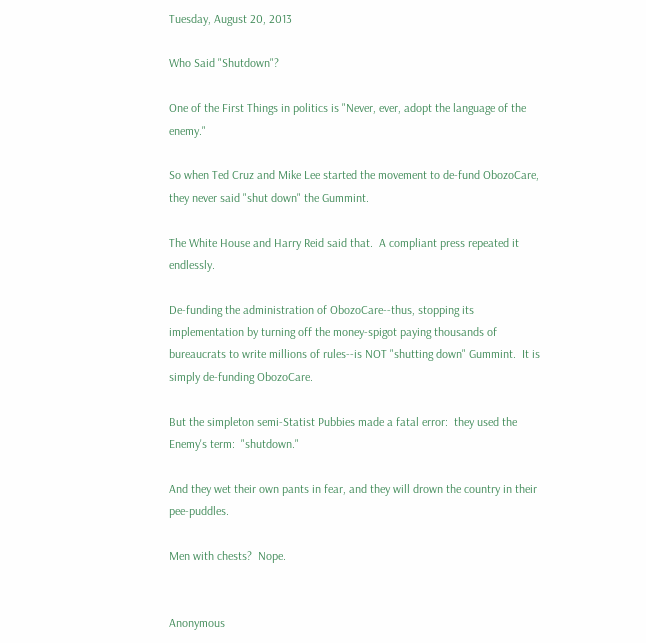Tuesday, August 20, 2013

Who Said "Shutdown"?

One of the First Things in politics is "Never, ever, adopt the language of the enemy."

So when Ted Cruz and Mike Lee started the movement to de-fund ObozoCare, they never said "shut down" the Gummint.

The White House and Harry Reid said that.  A compliant press repeated it endlessly.

De-funding the administration of ObozoCare--thus, stopping its implementation by turning off the money-spigot paying thousands of bureaucrats to write millions of rules--is NOT "shutting down" Gummint.  It is simply de-funding ObozoCare.

But the simpleton semi-Statist Pubbies made a fatal error:  they used the Enemy's term:  "shutdown."

And they wet their own pants in fear, and they will drown the country in their pee-puddles.

Men with chests?  Nope.


Anonymous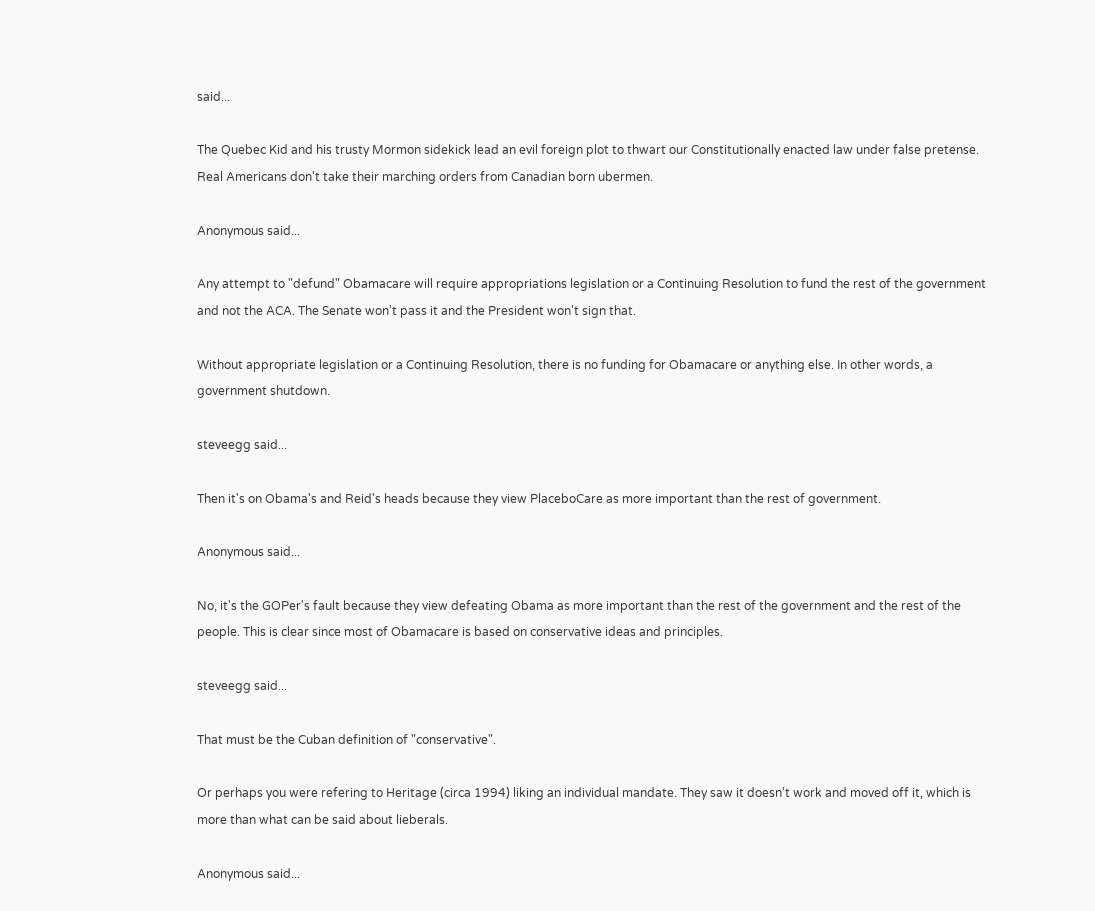said...

The Quebec Kid and his trusty Mormon sidekick lead an evil foreign plot to thwart our Constitutionally enacted law under false pretense. Real Americans don't take their marching orders from Canadian born ubermen.

Anonymous said...

Any attempt to "defund" Obamacare will require appropriations legislation or a Continuing Resolution to fund the rest of the government and not the ACA. The Senate won't pass it and the President won't sign that.

Without appropriate legislation or a Continuing Resolution, there is no funding for Obamacare or anything else. In other words, a government shutdown.

steveegg said...

Then it's on Obama's and Reid's heads because they view PlaceboCare as more important than the rest of government.

Anonymous said...

No, it's the GOPer's fault because they view defeating Obama as more important than the rest of the government and the rest of the people. This is clear since most of Obamacare is based on conservative ideas and principles.

steveegg said...

That must be the Cuban definition of "conservative".

Or perhaps you were refering to Heritage (circa 1994) liking an individual mandate. They saw it doesn't work and moved off it, which is more than what can be said about lieberals.

Anonymous said...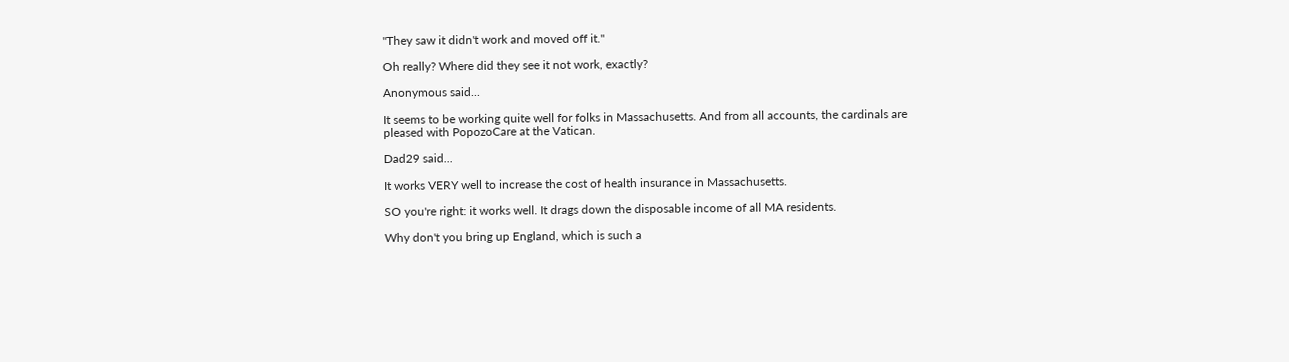"They saw it didn't work and moved off it."

Oh really? Where did they see it not work, exactly?

Anonymous said...

It seems to be working quite well for folks in Massachusetts. And from all accounts, the cardinals are pleased with PopozoCare at the Vatican.

Dad29 said...

It works VERY well to increase the cost of health insurance in Massachusetts.

SO you're right: it works well. It drags down the disposable income of all MA residents.

Why don't you bring up England, which is such a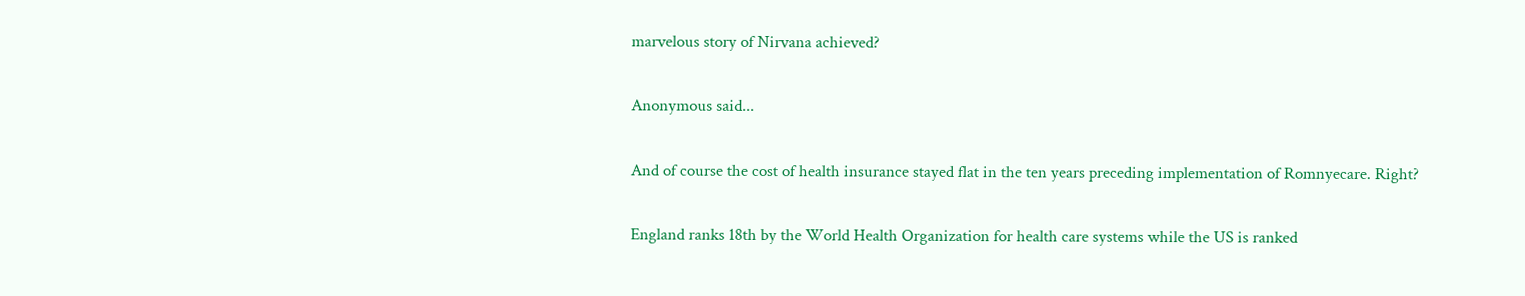marvelous story of Nirvana achieved?

Anonymous said...

And of course the cost of health insurance stayed flat in the ten years preceding implementation of Romnyecare. Right?

England ranks 18th by the World Health Organization for health care systems while the US is ranked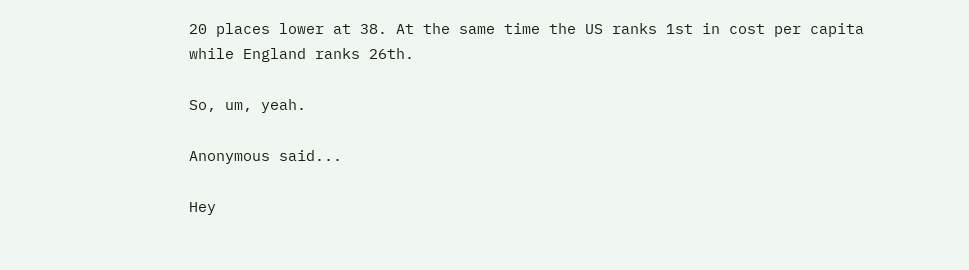20 places lower at 38. At the same time the US ranks 1st in cost per capita while England ranks 26th.

So, um, yeah.

Anonymous said...

Hey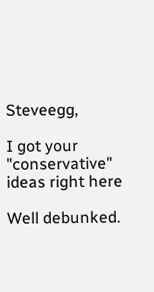Steveegg,

I got your "conservative" ideas right here

Well debunked.